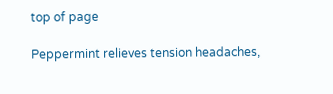top of page

Peppermint relieves tension headaches,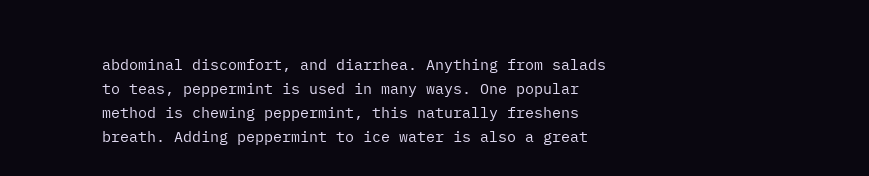abdominal discomfort, and diarrhea. Anything from salads to teas, peppermint is used in many ways. One popular method is chewing peppermint, this naturally freshens breath. Adding peppermint to ice water is also a great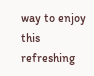way to enjoy this refreshing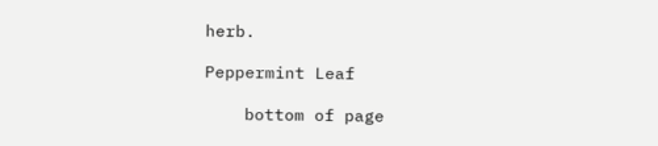herb.

Peppermint Leaf

    bottom of page